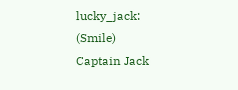lucky_jack: (Smile)
Captain Jack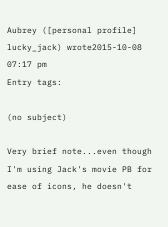Aubrey ([personal profile] lucky_jack) wrote2015-10-08 07:17 pm
Entry tags:

(no subject)

Very brief note...even though I'm using Jack's movie PB for ease of icons, he doesn't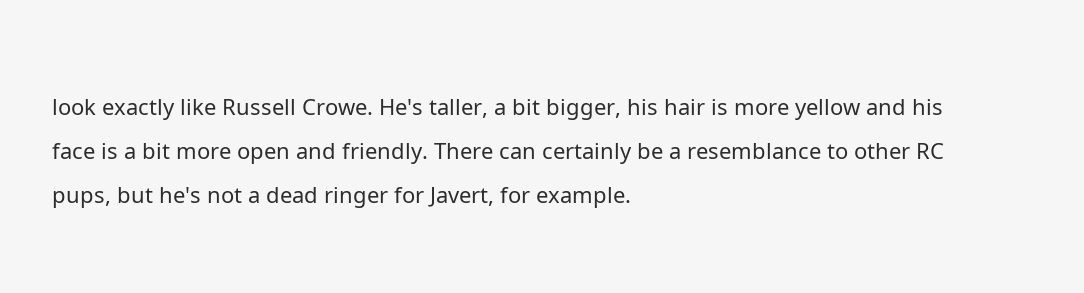look exactly like Russell Crowe. He's taller, a bit bigger, his hair is more yellow and his face is a bit more open and friendly. There can certainly be a resemblance to other RC pups, but he's not a dead ringer for Javert, for example.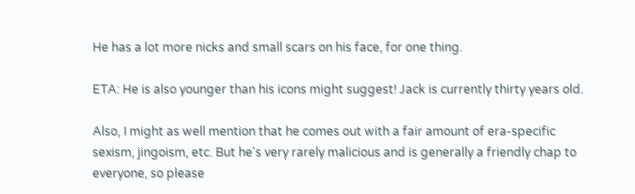He has a lot more nicks and small scars on his face, for one thing.

ETA: He is also younger than his icons might suggest! Jack is currently thirty years old.

Also, I might as well mention that he comes out with a fair amount of era-specific sexism, jingoism, etc. But he's very rarely malicious and is generally a friendly chap to everyone, so please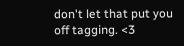don't let that put you off tagging. <3